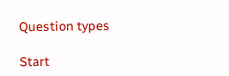Question types

Start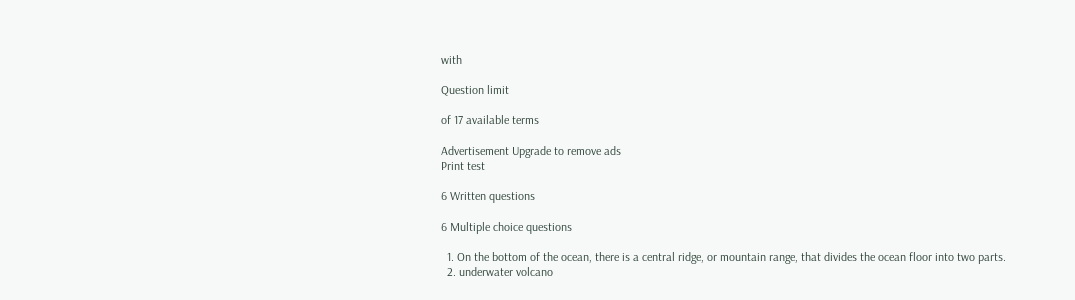with

Question limit

of 17 available terms

Advertisement Upgrade to remove ads
Print test

6 Written questions

6 Multiple choice questions

  1. On the bottom of the ocean, there is a central ridge, or mountain range, that divides the ocean floor into two parts.
  2. underwater volcano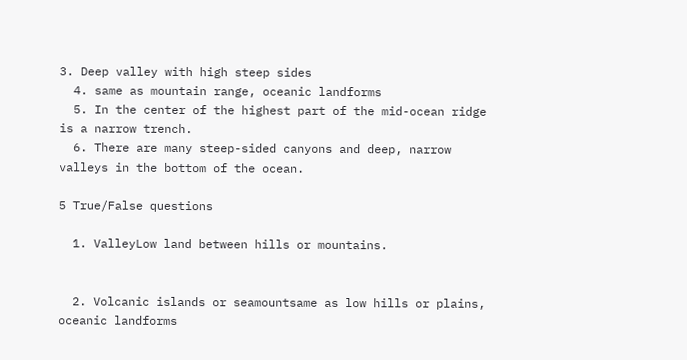3. Deep valley with high steep sides
  4. same as mountain range, oceanic landforms
  5. In the center of the highest part of the mid-ocean ridge is a narrow trench.
  6. There are many steep-sided canyons and deep, narrow valleys in the bottom of the ocean.

5 True/False questions

  1. ValleyLow land between hills or mountains.


  2. Volcanic islands or seamountsame as low hills or plains, oceanic landforms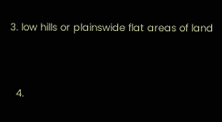3. low hills or plainswide flat areas of land


  4.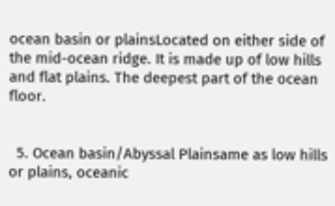ocean basin or plainsLocated on either side of the mid-ocean ridge. It is made up of low hills and flat plains. The deepest part of the ocean floor.


  5. Ocean basin/Abyssal Plainsame as low hills or plains, oceanic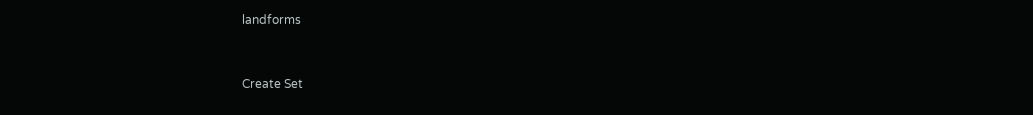landforms


Create Set